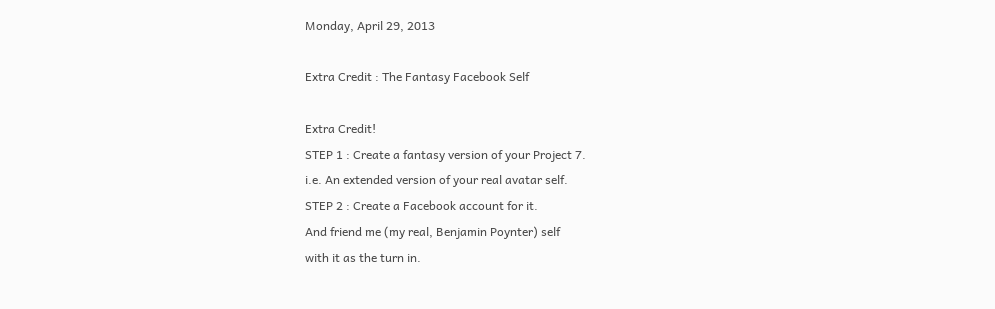Monday, April 29, 2013

Extra Credit : The Fantasy Facebook Self

Extra Credit!
STEP 1 : Create a fantasy version of your Project 7.
i.e. An extended version of your real avatar self.
STEP 2 : Create a Facebook account for it.
And friend me (my real, Benjamin Poynter) self
with it as the turn in.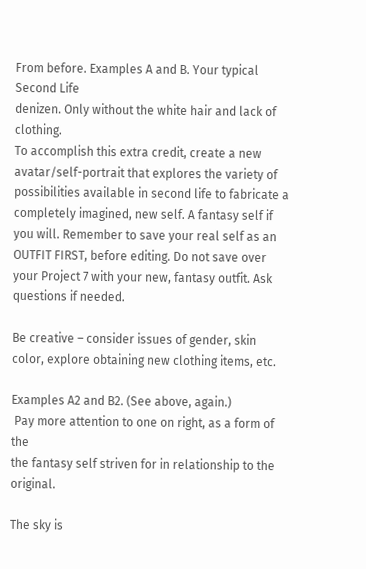From before. Examples A and B. Your typical Second Life
denizen. Only without the white hair and lack of clothing.
To accomplish this extra credit, create a new avatar/self-portrait that explores the variety of possibilities available in second life to fabricate a completely imagined, new self. A fantasy self if you will. Remember to save your real self as an OUTFIT FIRST, before editing. Do not save over your Project 7 with your new, fantasy outfit. Ask questions if needed.

Be creative – consider issues of gender, skin color, explore obtaining new clothing items, etc.

Examples A2 and B2. (See above, again.)
 Pay more attention to one on right, as a form of the
the fantasy self striven for in relationship to the original.

The sky is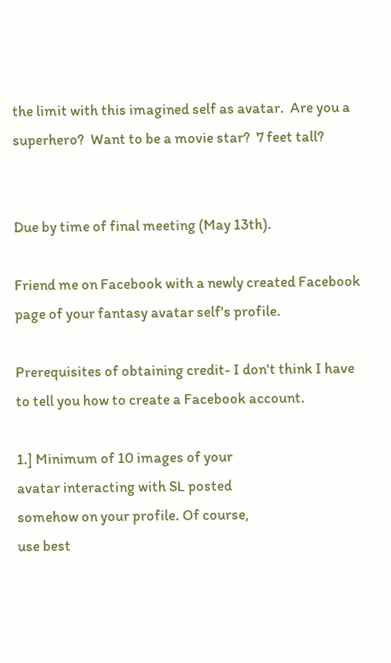the limit with this imagined self as avatar.  Are you a superhero?  Want to be a movie star?  7 feet tall?


Due by time of final meeting (May 13th).

Friend me on Facebook with a newly created Facebook page of your fantasy avatar self's profile.

Prerequisites of obtaining credit- I don't think I have to tell you how to create a Facebook account.

1.] Minimum of 10 images of your
avatar interacting with SL posted
somehow on your profile. Of course,
use best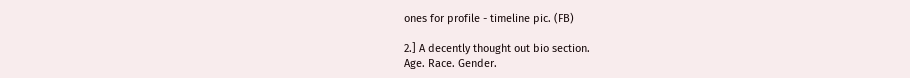ones for profile - timeline pic. (FB)

2.] A decently thought out bio section.
Age. Race. Gender.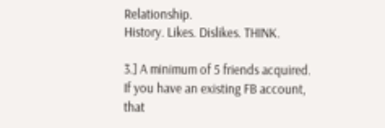Relationship.
History. Likes. Dislikes. THINK.

3.] A minimum of 5 friends acquired.
If you have an existing FB account,
that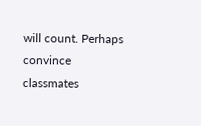will count. Perhaps convince
classmates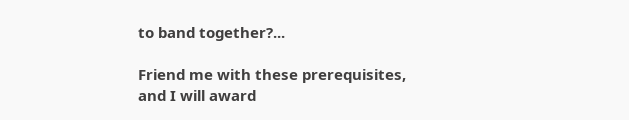to band together?...

Friend me with these prerequisites,
and I will award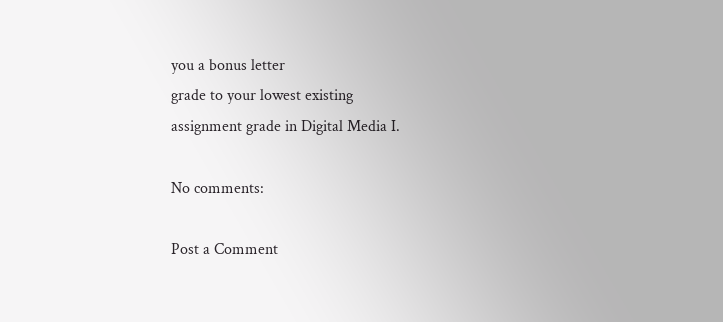you a bonus letter
grade to your lowest existing
assignment grade in Digital Media I.

No comments:

Post a Comment